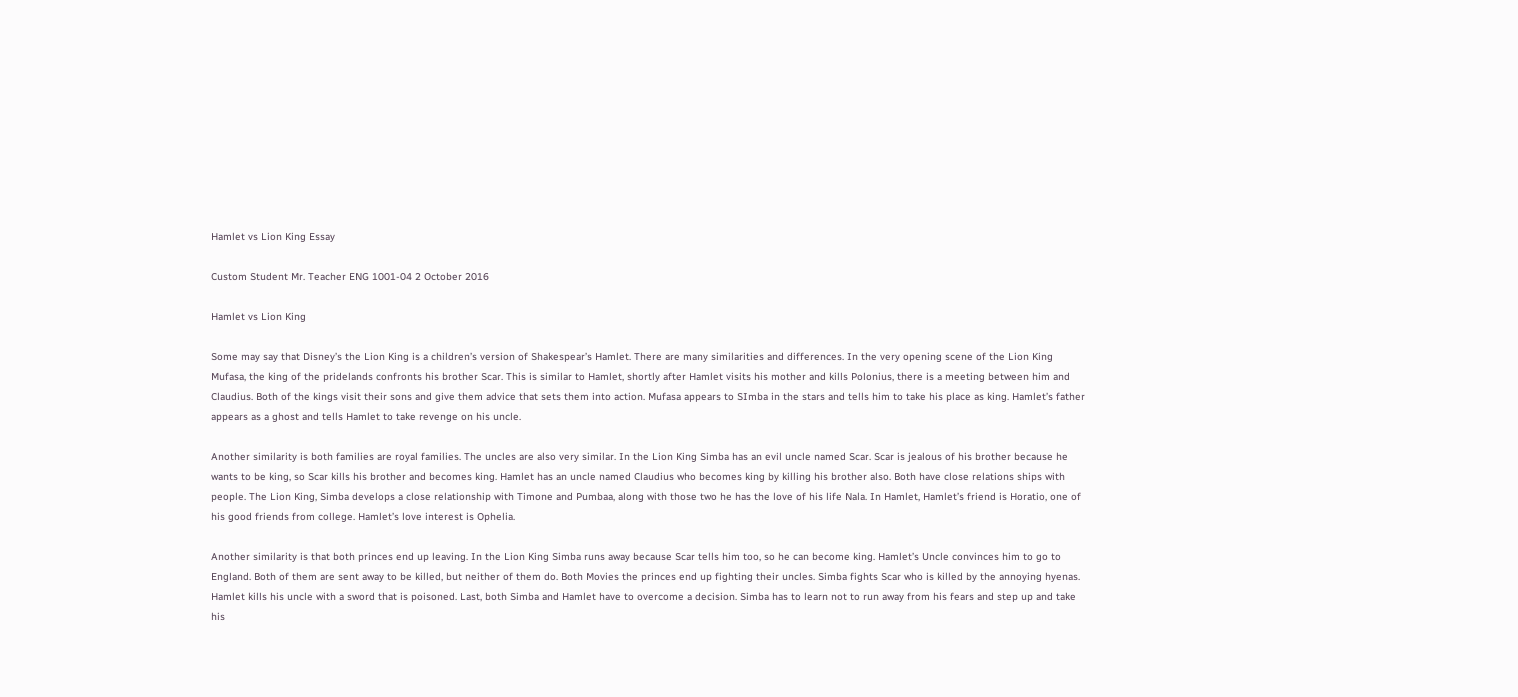Hamlet vs Lion King Essay

Custom Student Mr. Teacher ENG 1001-04 2 October 2016

Hamlet vs Lion King

Some may say that Disney’s the Lion King is a children’s version of Shakespear’s Hamlet. There are many similarities and differences. In the very opening scene of the Lion King Mufasa, the king of the pridelands confronts his brother Scar. This is similar to Hamlet, shortly after Hamlet visits his mother and kills Polonius, there is a meeting between him and Claudius. Both of the kings visit their sons and give them advice that sets them into action. Mufasa appears to SImba in the stars and tells him to take his place as king. Hamlet’s father appears as a ghost and tells Hamlet to take revenge on his uncle.

Another similarity is both families are royal families. The uncles are also very similar. In the Lion King Simba has an evil uncle named Scar. Scar is jealous of his brother because he wants to be king, so Scar kills his brother and becomes king. Hamlet has an uncle named Claudius who becomes king by killing his brother also. Both have close relations ships with people. The Lion King, Simba develops a close relationship with Timone and Pumbaa, along with those two he has the love of his life Nala. In Hamlet, Hamlet’s friend is Horatio, one of his good friends from college. Hamlet’s love interest is Ophelia.

Another similarity is that both princes end up leaving. In the Lion King Simba runs away because Scar tells him too, so he can become king. Hamlet’s Uncle convinces him to go to England. Both of them are sent away to be killed, but neither of them do. Both Movies the princes end up fighting their uncles. Simba fights Scar who is killed by the annoying hyenas. Hamlet kills his uncle with a sword that is poisoned. Last, both Simba and Hamlet have to overcome a decision. Simba has to learn not to run away from his fears and step up and take his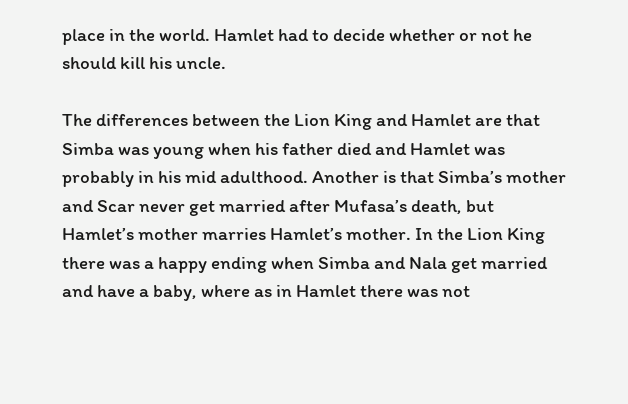place in the world. Hamlet had to decide whether or not he should kill his uncle.

The differences between the Lion King and Hamlet are that Simba was young when his father died and Hamlet was probably in his mid adulthood. Another is that Simba’s mother and Scar never get married after Mufasa’s death, but Hamlet’s mother marries Hamlet’s mother. In the Lion King there was a happy ending when Simba and Nala get married and have a baby, where as in Hamlet there was not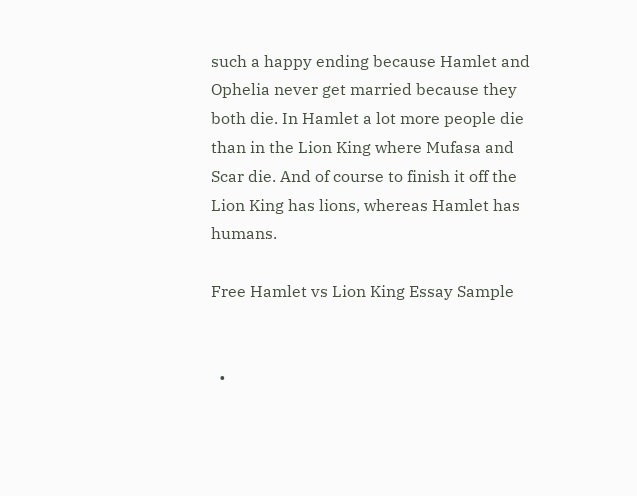such a happy ending because Hamlet and Ophelia never get married because they both die. In Hamlet a lot more people die than in the Lion King where Mufasa and Scar die. And of course to finish it off the Lion King has lions, whereas Hamlet has humans.

Free Hamlet vs Lion King Essay Sample


  •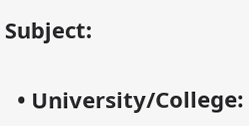Subject:

  • University/College: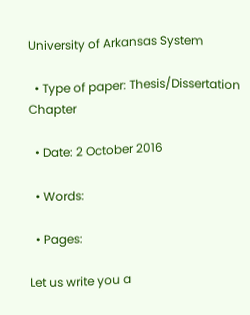University of Arkansas System

  • Type of paper: Thesis/Dissertation Chapter

  • Date: 2 October 2016

  • Words:

  • Pages:

Let us write you a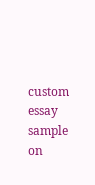custom essay sample on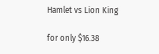Hamlet vs Lion King

for only $16.38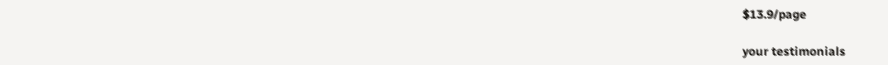$13.9/page

your testimonials